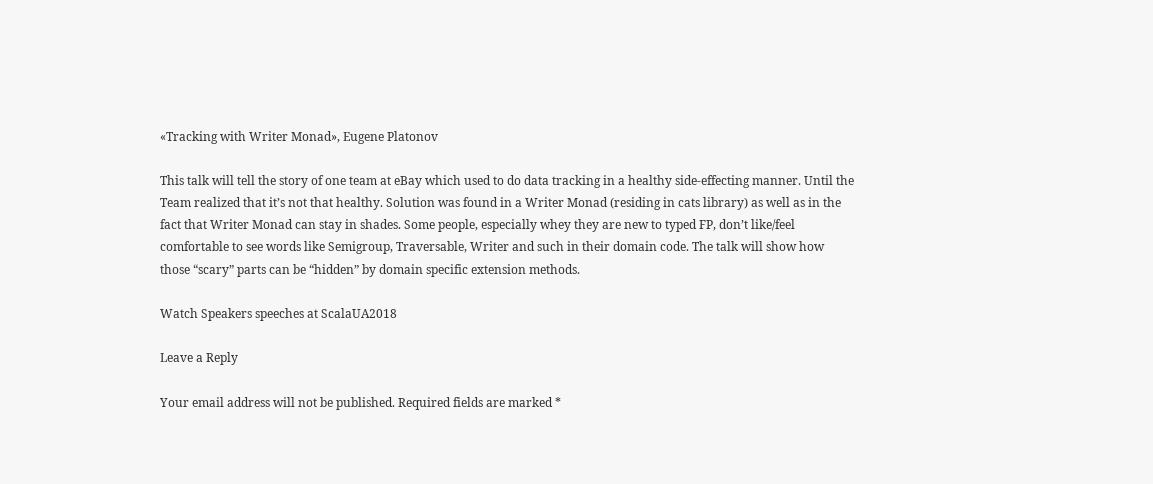«Tracking with Writer Monad», Eugene Platonov

This talk will tell the story of one team at eBay which used to do data tracking in a healthy side-effecting manner. Until the Team realized that it’s not that healthy. Solution was found in a Writer Monad (residing in cats library) as well as in the fact that Writer Monad can stay in shades. Some people, especially whey they are new to typed FP, don’t like/feel comfortable to see words like Semigroup, Traversable, Writer and such in their domain code. The talk will show how those “scary” parts can be “hidden” by domain specific extension methods.

Watch Speakers speeches at ScalaUA2018

Leave a Reply

Your email address will not be published. Required fields are marked *